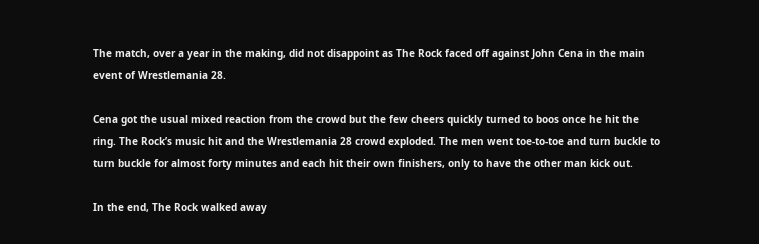The match, over a year in the making, did not disappoint as The Rock faced off against John Cena in the main event of Wrestlemania 28.

Cena got the usual mixed reaction from the crowd but the few cheers quickly turned to boos once he hit the ring. The Rock’s music hit and the Wrestlemania 28 crowd exploded. The men went toe-to-toe and turn buckle to turn buckle for almost forty minutes and each hit their own finishers, only to have the other man kick out.

In the end, The Rock walked away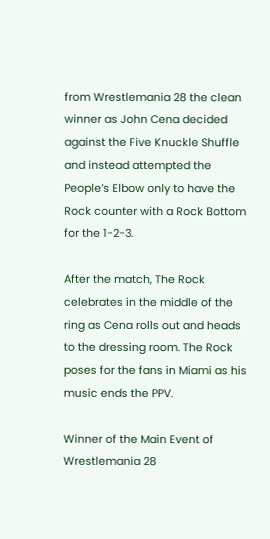from Wrestlemania 28 the clean winner as John Cena decided against the Five Knuckle Shuffle and instead attempted the People’s Elbow only to have the Rock counter with a Rock Bottom for the 1-2-3.

After the match, The Rock celebrates in the middle of the ring as Cena rolls out and heads to the dressing room. The Rock poses for the fans in Miami as his music ends the PPV.

Winner of the Main Event of Wrestlemania 28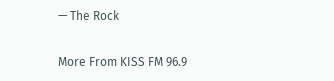— The Rock


More From KISS FM 96.9